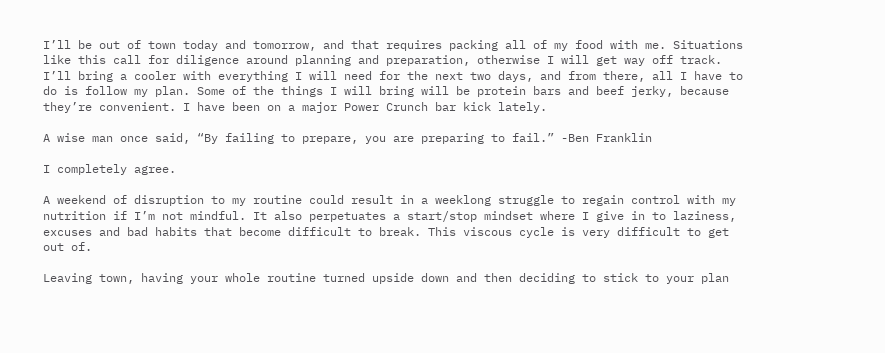I’ll be out of town today and tomorrow, and that requires packing all of my food with me. Situations like this call for diligence around planning and preparation, otherwise I will get way off track. I’ll bring a cooler with everything I will need for the next two days, and from there, all I have to do is follow my plan. Some of the things I will bring will be protein bars and beef jerky, because they’re convenient. I have been on a major Power Crunch bar kick lately.

A wise man once said, “By failing to prepare, you are preparing to fail.” -Ben Franklin

I completely agree.

A weekend of disruption to my routine could result in a weeklong struggle to regain control with my nutrition if I’m not mindful. It also perpetuates a start/stop mindset where I give in to laziness, excuses and bad habits that become difficult to break. This viscous cycle is very difficult to get out of.

Leaving town, having your whole routine turned upside down and then deciding to stick to your plan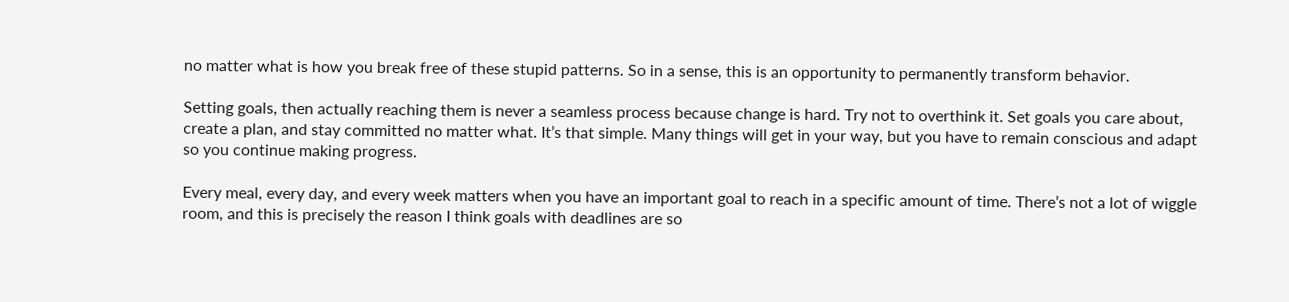no matter what is how you break free of these stupid patterns. So in a sense, this is an opportunity to permanently transform behavior.

Setting goals, then actually reaching them is never a seamless process because change is hard. Try not to overthink it. Set goals you care about, create a plan, and stay committed no matter what. It’s that simple. Many things will get in your way, but you have to remain conscious and adapt so you continue making progress.

Every meal, every day, and every week matters when you have an important goal to reach in a specific amount of time. There’s not a lot of wiggle room, and this is precisely the reason I think goals with deadlines are so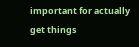important for actually get things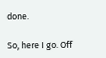done.

So, here I go. Off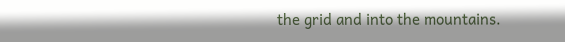the grid and into the mountains.